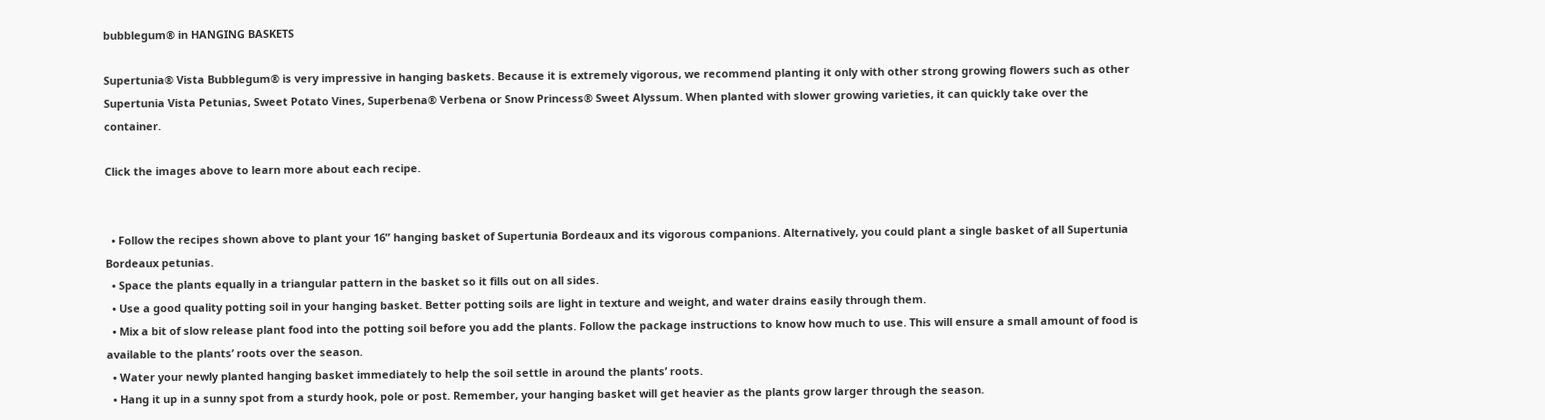bubblegum® in HANGING BASKETS

Supertunia® Vista Bubblegum® is very impressive in hanging baskets. Because it is extremely vigorous, we recommend planting it only with other strong growing flowers such as other Supertunia Vista Petunias, Sweet Potato Vines, Superbena® Verbena or Snow Princess® Sweet Alyssum. When planted with slower growing varieties, it can quickly take over the container.

Click the images above to learn more about each recipe.


  • Follow the recipes shown above to plant your 16” hanging basket of Supertunia Bordeaux and its vigorous companions. Alternatively, you could plant a single basket of all Supertunia Bordeaux petunias.
  • Space the plants equally in a triangular pattern in the basket so it fills out on all sides.
  • Use a good quality potting soil in your hanging basket. Better potting soils are light in texture and weight, and water drains easily through them.
  • Mix a bit of slow release plant food into the potting soil before you add the plants. Follow the package instructions to know how much to use. This will ensure a small amount of food is available to the plants’ roots over the season.
  • Water your newly planted hanging basket immediately to help the soil settle in around the plants’ roots.
  • Hang it up in a sunny spot from a sturdy hook, pole or post. Remember, your hanging basket will get heavier as the plants grow larger through the season.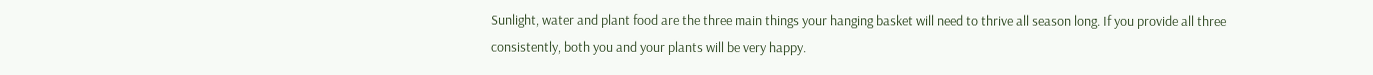Sunlight, water and plant food are the three main things your hanging basket will need to thrive all season long. If you provide all three consistently, both you and your plants will be very happy.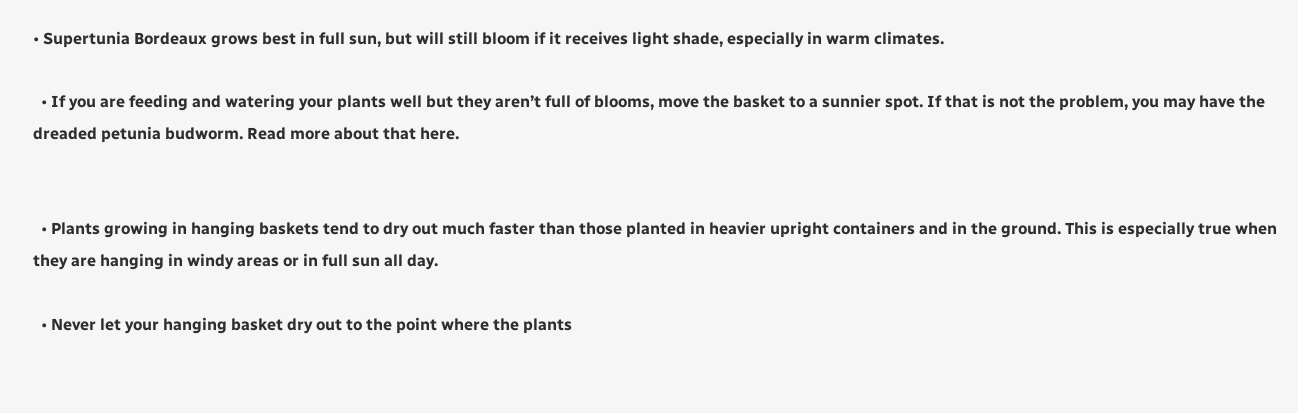• Supertunia Bordeaux grows best in full sun, but will still bloom if it receives light shade, especially in warm climates.

  • If you are feeding and watering your plants well but they aren’t full of blooms, move the basket to a sunnier spot. If that is not the problem, you may have the dreaded petunia budworm. Read more about that here.


  • Plants growing in hanging baskets tend to dry out much faster than those planted in heavier upright containers and in the ground. This is especially true when they are hanging in windy areas or in full sun all day.

  • Never let your hanging basket dry out to the point where the plants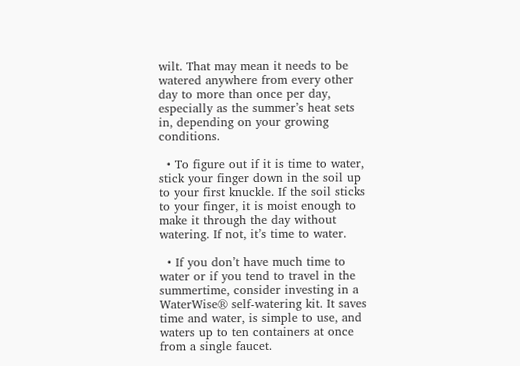wilt. That may mean it needs to be watered anywhere from every other day to more than once per day, especially as the summer’s heat sets in, depending on your growing conditions.

  • To figure out if it is time to water, stick your finger down in the soil up to your first knuckle. If the soil sticks to your finger, it is moist enough to make it through the day without watering. If not, it’s time to water.

  • If you don’t have much time to water or if you tend to travel in the summertime, consider investing in a WaterWise® self-watering kit. It saves time and water, is simple to use, and waters up to ten containers at once from a single faucet.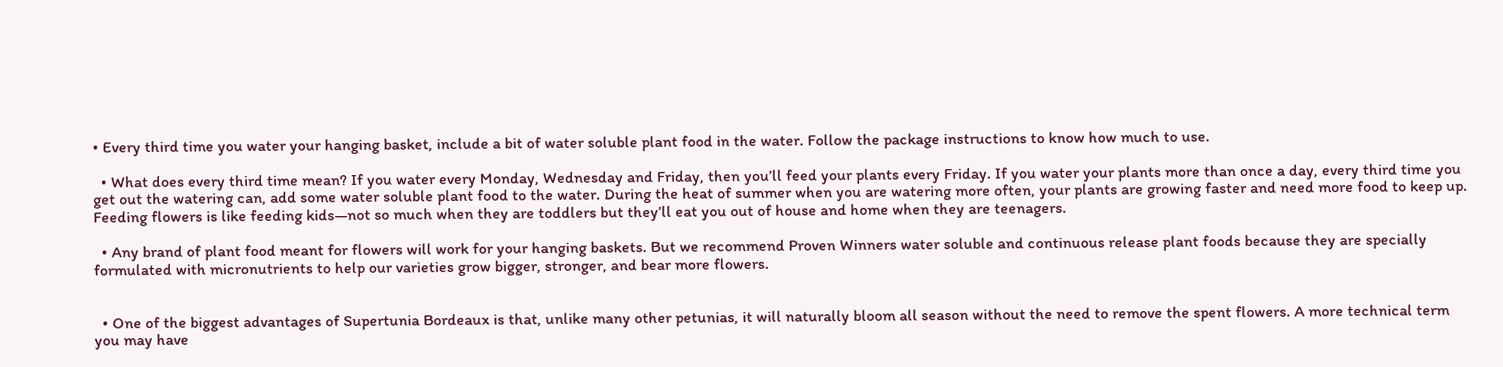• Every third time you water your hanging basket, include a bit of water soluble plant food in the water. Follow the package instructions to know how much to use.

  • What does every third time mean? If you water every Monday, Wednesday and Friday, then you’ll feed your plants every Friday. If you water your plants more than once a day, every third time you get out the watering can, add some water soluble plant food to the water. During the heat of summer when you are watering more often, your plants are growing faster and need more food to keep up. Feeding flowers is like feeding kids—not so much when they are toddlers but they’ll eat you out of house and home when they are teenagers.

  • Any brand of plant food meant for flowers will work for your hanging baskets. But we recommend Proven Winners water soluble and continuous release plant foods because they are specially formulated with micronutrients to help our varieties grow bigger, stronger, and bear more flowers.


  • One of the biggest advantages of Supertunia Bordeaux is that, unlike many other petunias, it will naturally bloom all season without the need to remove the spent flowers. A more technical term you may have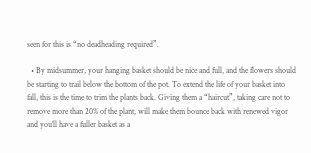seen for this is “no deadheading required”.

  • By midsummer, your hanging basket should be nice and full, and the flowers should be starting to trail below the bottom of the pot. To extend the life of your basket into fall, this is the time to trim the plants back. Giving them a “haircut”, taking care not to remove more than 20% of the plant, will make them bounce back with renewed vigor and you’ll have a fuller basket as a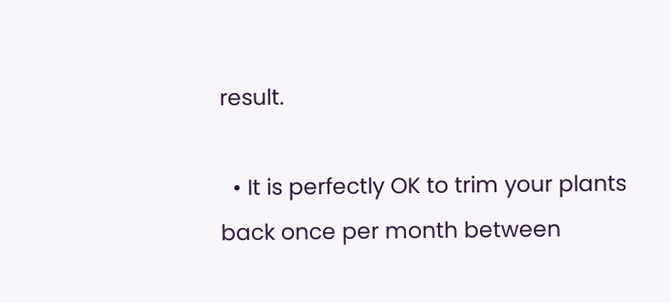result.

  • It is perfectly OK to trim your plants back once per month between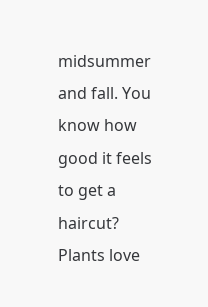midsummer and fall. You know how good it feels to get a haircut? Plants love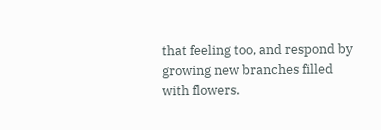that feeling too, and respond by growing new branches filled with flowers.